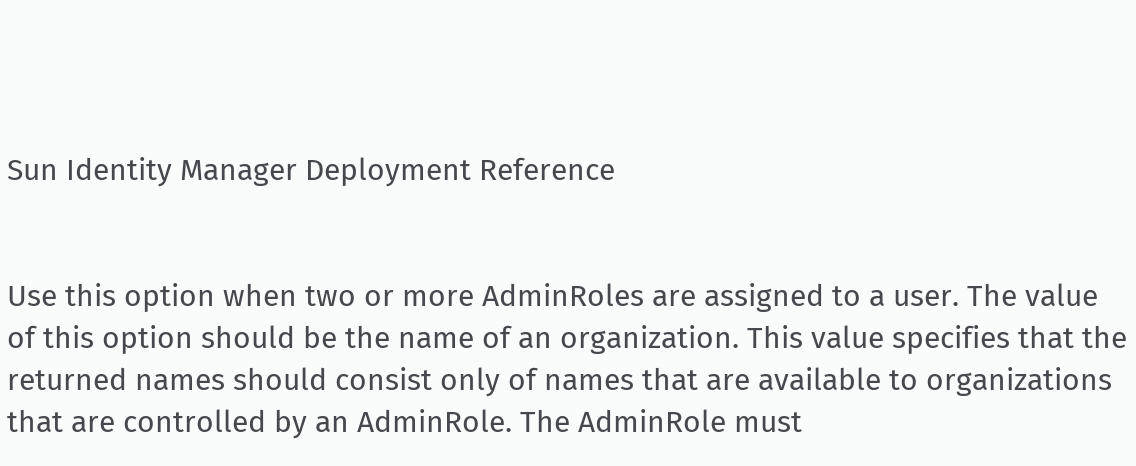Sun Identity Manager Deployment Reference


Use this option when two or more AdminRoles are assigned to a user. The value of this option should be the name of an organization. This value specifies that the returned names should consist only of names that are available to organizations that are controlled by an AdminRole. The AdminRole must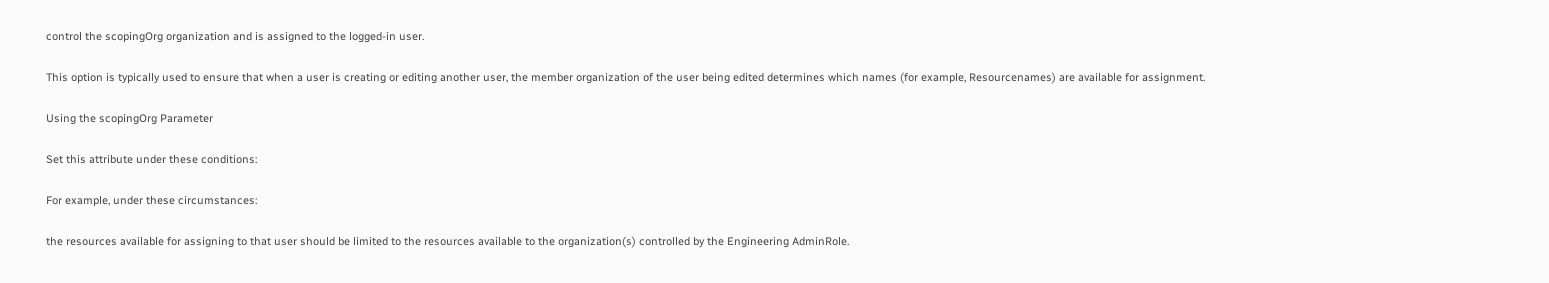control the scopingOrg organization and is assigned to the logged-in user.

This option is typically used to ensure that when a user is creating or editing another user, the member organization of the user being edited determines which names (for example, Resourcenames) are available for assignment.

Using the scopingOrg Parameter

Set this attribute under these conditions:

For example, under these circumstances:

the resources available for assigning to that user should be limited to the resources available to the organization(s) controlled by the Engineering AdminRole.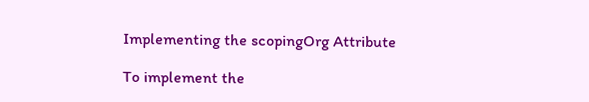Implementing the scopingOrg Attribute

To implement the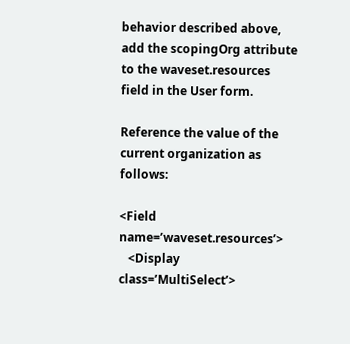behavior described above, add the scopingOrg attribute to the waveset.resources field in the User form.

Reference the value of the current organization as follows:

<Field name=’waveset.resources’>
   <Display class=’MultiSelect’>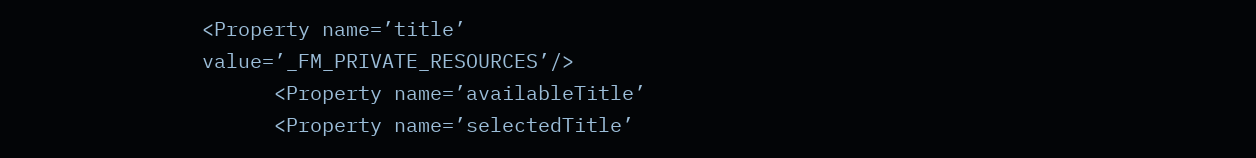<Property name=’title’ value=’_FM_PRIVATE_RESOURCES’/>
      <Property name=’availableTitle’
      <Property name=’selectedTitle’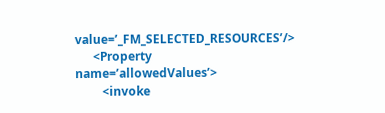value=’_FM_SELECTED_RESOURCES’/>
      <Property name=’allowedValues’>
         <invoke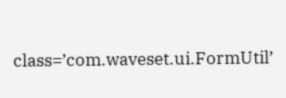class=’com.waveset.ui.FormUtil’